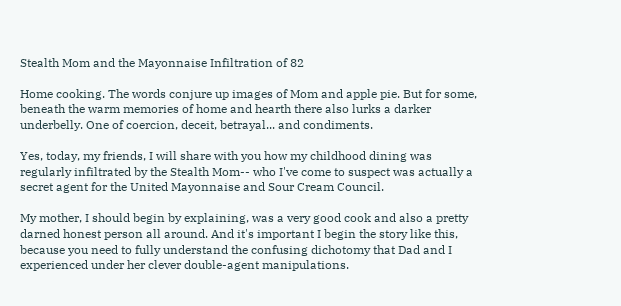Stealth Mom and the Mayonnaise Infiltration of 82

Home cooking. The words conjure up images of Mom and apple pie. But for some, beneath the warm memories of home and hearth there also lurks a darker underbelly. One of coercion, deceit, betrayal... and condiments.

Yes, today, my friends, I will share with you how my childhood dining was regularly infiltrated by the Stealth Mom-- who I've come to suspect was actually a secret agent for the United Mayonnaise and Sour Cream Council.

My mother, I should begin by explaining, was a very good cook and also a pretty darned honest person all around. And it's important I begin the story like this, because you need to fully understand the confusing dichotomy that Dad and I experienced under her clever double-agent manipulations.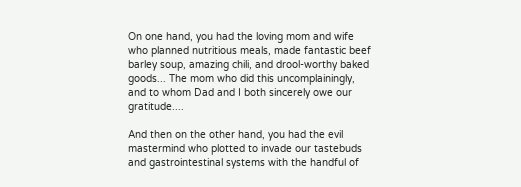On one hand, you had the loving mom and wife who planned nutritious meals, made fantastic beef barley soup, amazing chili, and drool-worthy baked goods... The mom who did this uncomplainingly, and to whom Dad and I both sincerely owe our gratitude....

And then on the other hand, you had the evil mastermind who plotted to invade our tastebuds and gastrointestinal systems with the handful of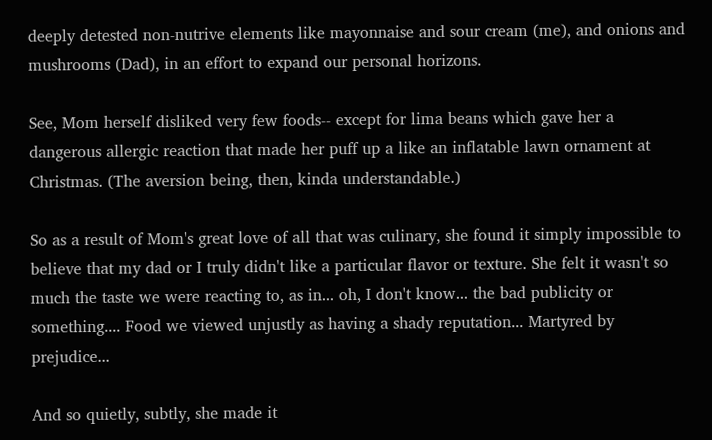deeply detested non-nutrive elements like mayonnaise and sour cream (me), and onions and mushrooms (Dad), in an effort to expand our personal horizons.

See, Mom herself disliked very few foods-- except for lima beans which gave her a dangerous allergic reaction that made her puff up a like an inflatable lawn ornament at Christmas. (The aversion being, then, kinda understandable.)

So as a result of Mom's great love of all that was culinary, she found it simply impossible to believe that my dad or I truly didn't like a particular flavor or texture. She felt it wasn't so much the taste we were reacting to, as in... oh, I don't know... the bad publicity or something.... Food we viewed unjustly as having a shady reputation... Martyred by prejudice...

And so quietly, subtly, she made it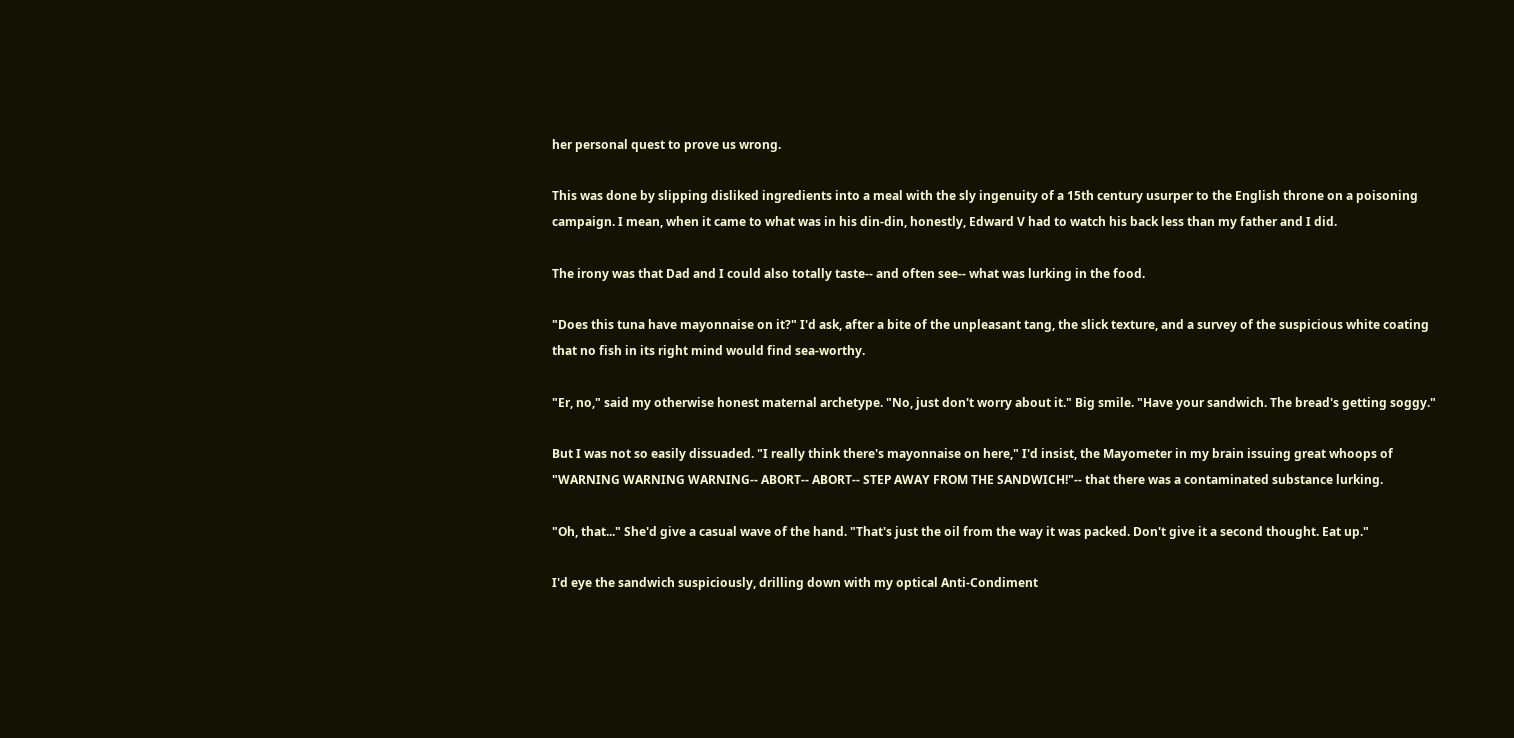her personal quest to prove us wrong.

This was done by slipping disliked ingredients into a meal with the sly ingenuity of a 15th century usurper to the English throne on a poisoning campaign. I mean, when it came to what was in his din-din, honestly, Edward V had to watch his back less than my father and I did.

The irony was that Dad and I could also totally taste-- and often see-- what was lurking in the food.

"Does this tuna have mayonnaise on it?" I'd ask, after a bite of the unpleasant tang, the slick texture, and a survey of the suspicious white coating that no fish in its right mind would find sea-worthy.

"Er, no," said my otherwise honest maternal archetype. "No, just don't worry about it." Big smile. "Have your sandwich. The bread's getting soggy."

But I was not so easily dissuaded. "I really think there's mayonnaise on here," I'd insist, the Mayometer in my brain issuing great whoops of "WARNING WARNING WARNING-- ABORT-- ABORT-- STEP AWAY FROM THE SANDWICH!"-- that there was a contaminated substance lurking.

"Oh, that..." She'd give a casual wave of the hand. "That's just the oil from the way it was packed. Don't give it a second thought. Eat up."

I'd eye the sandwich suspiciously, drilling down with my optical Anti-Condiment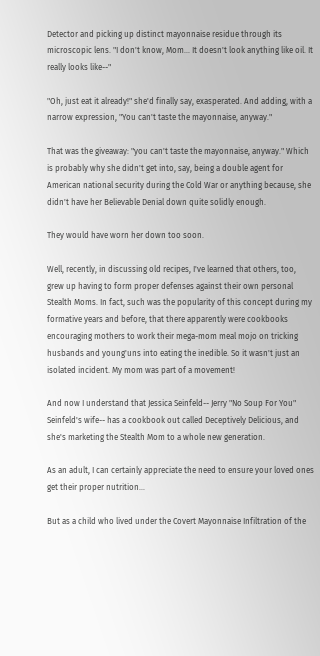Detector and picking up distinct mayonnaise residue through its microscopic lens. "I don't know, Mom... It doesn't look anything like oil. It really looks like--"

"Oh, just eat it already!" she'd finally say, exasperated. And adding, with a narrow expression, "You can't taste the mayonnaise, anyway."

That was the giveaway: "you can't taste the mayonnaise, anyway." Which is probably why she didn't get into, say, being a double agent for American national security during the Cold War or anything because, she didn't have her Believable Denial down quite solidly enough.

They would have worn her down too soon.

Well, recently, in discussing old recipes, I've learned that others, too, grew up having to form proper defenses against their own personal Stealth Moms. In fact, such was the popularity of this concept during my formative years and before, that there apparently were cookbooks encouraging mothers to work their mega-mom meal mojo on tricking husbands and young'uns into eating the inedible. So it wasn't just an isolated incident. My mom was part of a movement!

And now I understand that Jessica Seinfeld-- Jerry "No Soup For You" Seinfeld's wife-- has a cookbook out called Deceptively Delicious, and she's marketing the Stealth Mom to a whole new generation.

As an adult, I can certainly appreciate the need to ensure your loved ones get their proper nutrition...

But as a child who lived under the Covert Mayonnaise Infiltration of the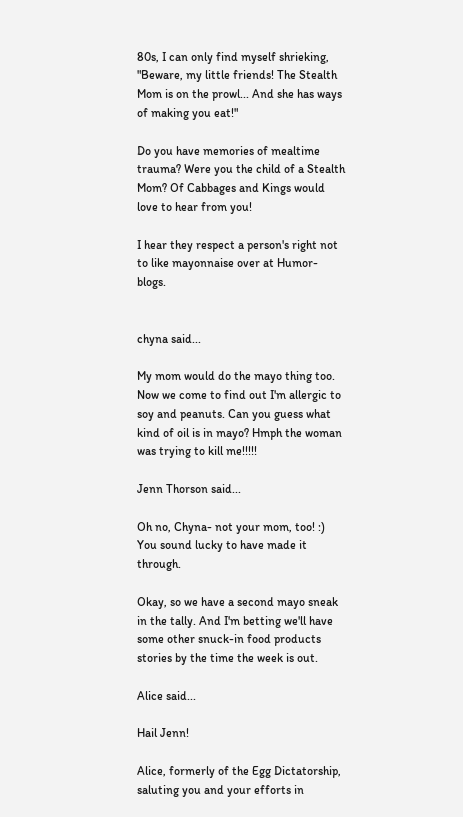80s, I can only find myself shrieking, "Beware, my little friends! The Stealth Mom is on the prowl... And she has ways of making you eat!"

Do you have memories of mealtime trauma? Were you the child of a Stealth Mom? Of Cabbages and Kings would love to hear from you!

I hear they respect a person's right not to like mayonnaise over at Humor-blogs.


chyna said...

My mom would do the mayo thing too. Now we come to find out I'm allergic to soy and peanuts. Can you guess what kind of oil is in mayo? Hmph the woman was trying to kill me!!!!!

Jenn Thorson said...

Oh no, Chyna- not your mom, too! :) You sound lucky to have made it through.

Okay, so we have a second mayo sneak in the tally. And I'm betting we'll have some other snuck-in food products stories by the time the week is out.

Alice said...

Hail Jenn!

Alice, formerly of the Egg Dictatorship, saluting you and your efforts in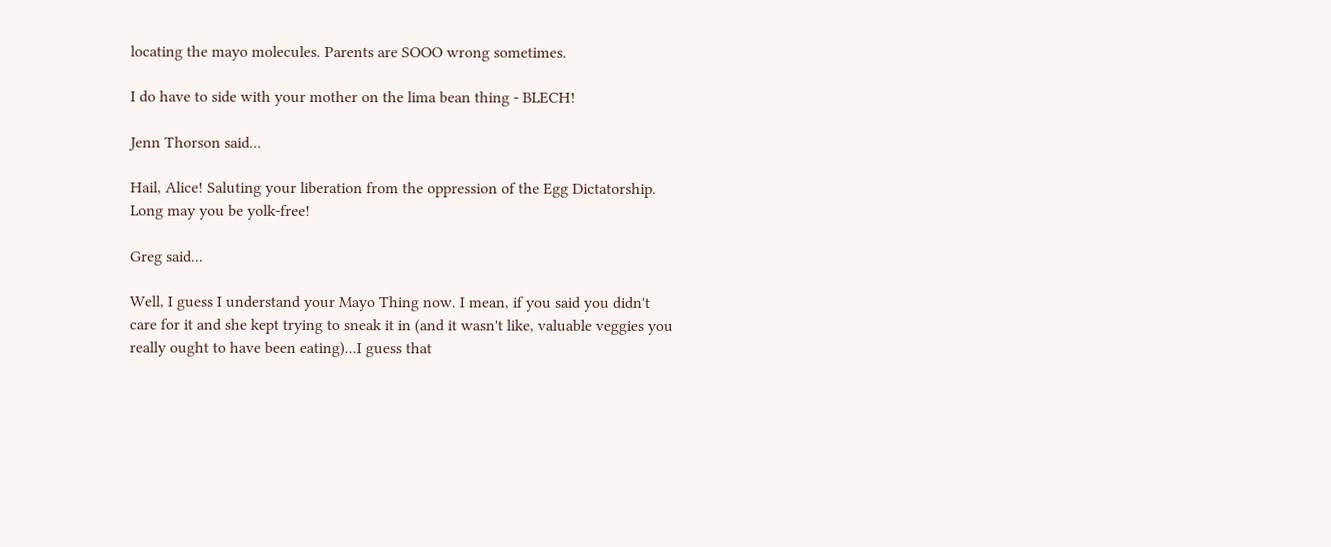locating the mayo molecules. Parents are SOOO wrong sometimes.

I do have to side with your mother on the lima bean thing - BLECH!

Jenn Thorson said...

Hail, Alice! Saluting your liberation from the oppression of the Egg Dictatorship. Long may you be yolk-free!

Greg said...

Well, I guess I understand your Mayo Thing now. I mean, if you said you didn't care for it and she kept trying to sneak it in (and it wasn't like, valuable veggies you really ought to have been eating)...I guess that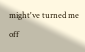might've turned me off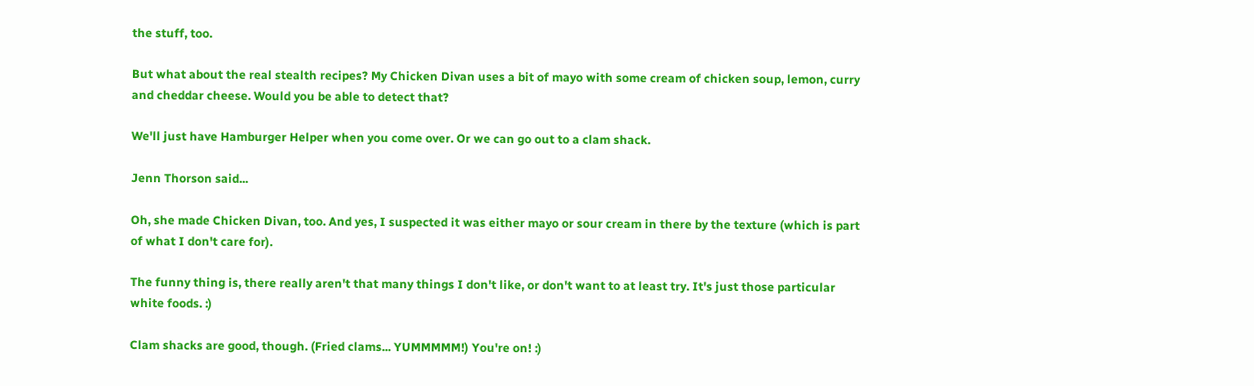the stuff, too.

But what about the real stealth recipes? My Chicken Divan uses a bit of mayo with some cream of chicken soup, lemon, curry and cheddar cheese. Would you be able to detect that?

We'll just have Hamburger Helper when you come over. Or we can go out to a clam shack.

Jenn Thorson said...

Oh, she made Chicken Divan, too. And yes, I suspected it was either mayo or sour cream in there by the texture (which is part of what I don't care for).

The funny thing is, there really aren't that many things I don't like, or don't want to at least try. It's just those particular white foods. :)

Clam shacks are good, though. (Fried clams... YUMMMMM!) You're on! :)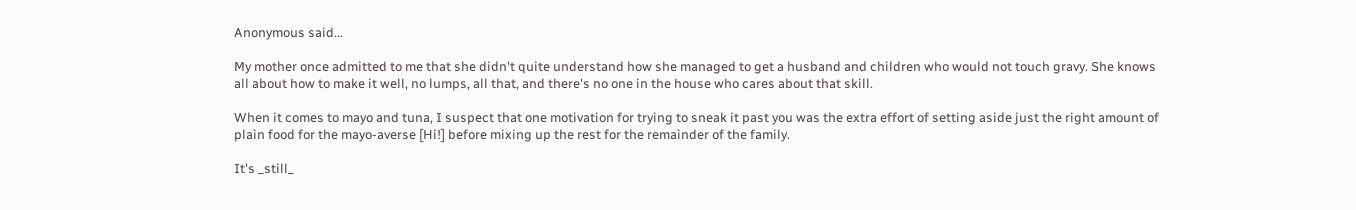Anonymous said...

My mother once admitted to me that she didn't quite understand how she managed to get a husband and children who would not touch gravy. She knows all about how to make it well, no lumps, all that, and there's no one in the house who cares about that skill.

When it comes to mayo and tuna, I suspect that one motivation for trying to sneak it past you was the extra effort of setting aside just the right amount of plain food for the mayo-averse [Hi!] before mixing up the rest for the remainder of the family.

It's _still_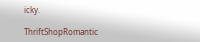icky.

ThriftShopRomantic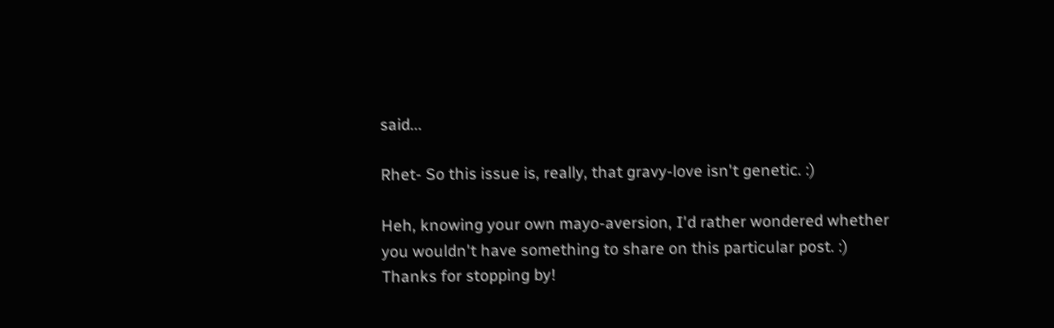said...

Rhet- So this issue is, really, that gravy-love isn't genetic. :)

Heh, knowing your own mayo-aversion, I'd rather wondered whether you wouldn't have something to share on this particular post. :) Thanks for stopping by!